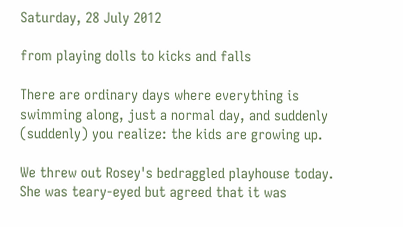Saturday, 28 July 2012

from playing dolls to kicks and falls

There are ordinary days where everything is swimming along, just a normal day, and suddenly (suddenly) you realize: the kids are growing up.

We threw out Rosey's bedraggled playhouse today. She was teary-eyed but agreed that it was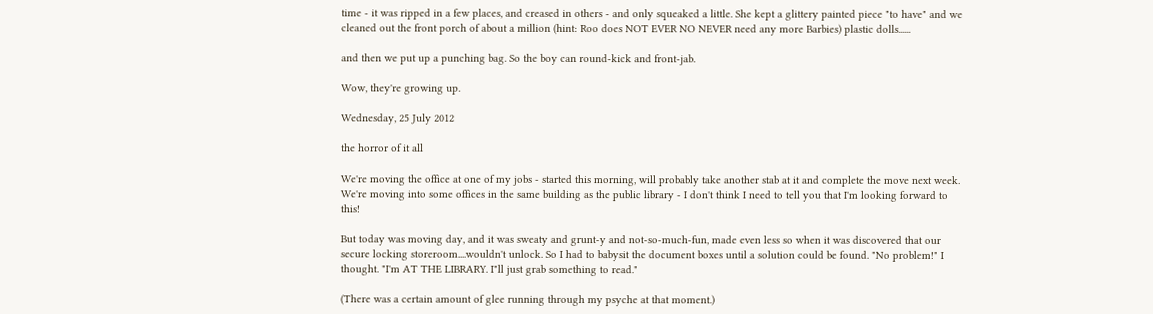time - it was ripped in a few places, and creased in others - and only squeaked a little. She kept a glittery painted piece "to have" and we cleaned out the front porch of about a million (hint: Roo does NOT EVER NO NEVER need any more Barbies) plastic dolls......

and then we put up a punching bag. So the boy can round-kick and front-jab.

Wow, they're growing up.

Wednesday, 25 July 2012

the horror of it all

We're moving the office at one of my jobs - started this morning, will probably take another stab at it and complete the move next week. We're moving into some offices in the same building as the public library - I don't think I need to tell you that I'm looking forward to this!

But today was moving day, and it was sweaty and grunt-y and not-so-much-fun, made even less so when it was discovered that our secure locking storeroom....wouldn't unlock. So I had to babysit the document boxes until a solution could be found. "No problem!" I thought. "I'm AT THE LIBRARY. I"ll just grab something to read."

(There was a certain amount of glee running through my psyche at that moment.)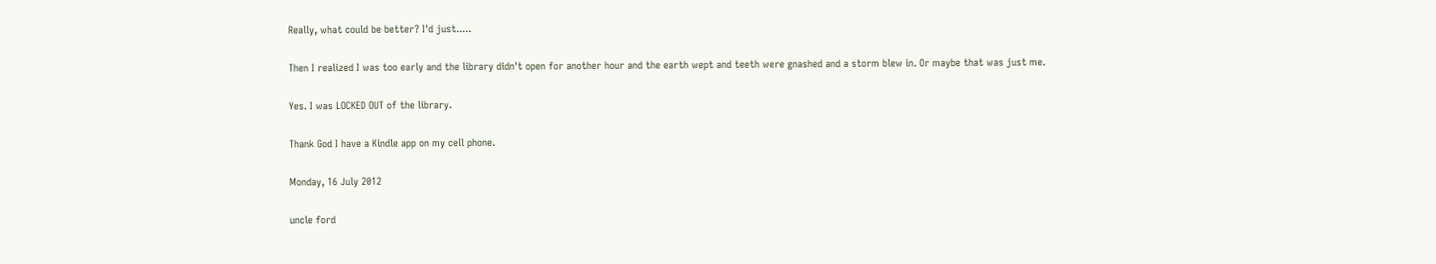Really, what could be better? I'd just.....

Then I realized I was too early and the library didn't open for another hour and the earth wept and teeth were gnashed and a storm blew in. Or maybe that was just me.

Yes. I was LOCKED OUT of the library.

Thank God I have a Kindle app on my cell phone.

Monday, 16 July 2012

uncle ford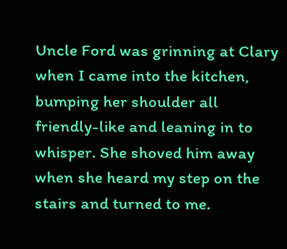Uncle Ford was grinning at Clary when I came into the kitchen, bumping her shoulder all friendly-like and leaning in to whisper. She shoved him away when she heard my step on the stairs and turned to me.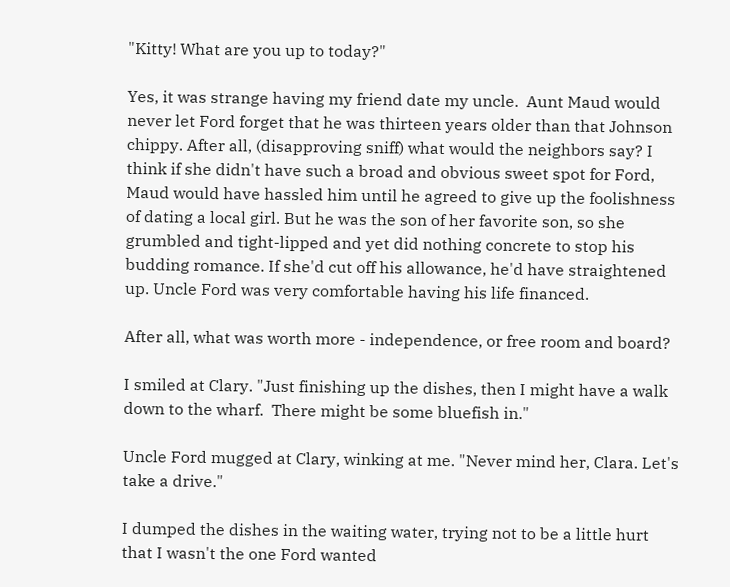"Kitty! What are you up to today?"

Yes, it was strange having my friend date my uncle.  Aunt Maud would never let Ford forget that he was thirteen years older than that Johnson chippy. After all, (disapproving sniff) what would the neighbors say? I think if she didn't have such a broad and obvious sweet spot for Ford, Maud would have hassled him until he agreed to give up the foolishness of dating a local girl. But he was the son of her favorite son, so she grumbled and tight-lipped and yet did nothing concrete to stop his budding romance. If she'd cut off his allowance, he'd have straightened up. Uncle Ford was very comfortable having his life financed.

After all, what was worth more - independence, or free room and board?

I smiled at Clary. "Just finishing up the dishes, then I might have a walk down to the wharf.  There might be some bluefish in."

Uncle Ford mugged at Clary, winking at me. "Never mind her, Clara. Let's take a drive."

I dumped the dishes in the waiting water, trying not to be a little hurt that I wasn't the one Ford wanted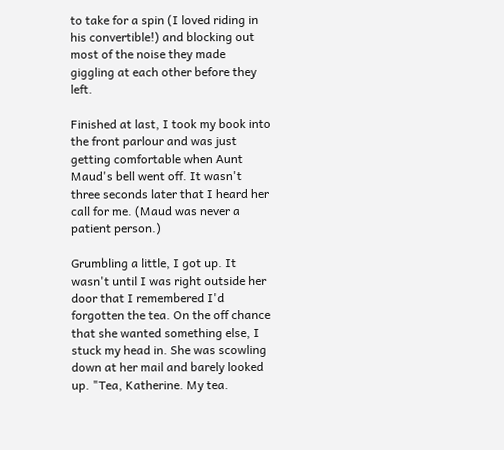to take for a spin (I loved riding in his convertible!) and blocking out most of the noise they made giggling at each other before they left.

Finished at last, I took my book into the front parlour and was just getting comfortable when Aunt Maud's bell went off. It wasn't three seconds later that I heard her call for me. (Maud was never a patient person.)

Grumbling a little, I got up. It wasn't until I was right outside her door that I remembered I'd forgotten the tea. On the off chance that she wanted something else, I stuck my head in. She was scowling down at her mail and barely looked up. "Tea, Katherine. My tea.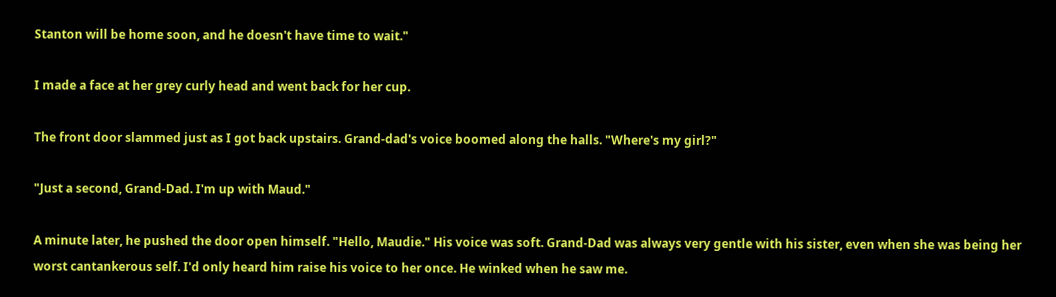Stanton will be home soon, and he doesn't have time to wait."

I made a face at her grey curly head and went back for her cup.

The front door slammed just as I got back upstairs. Grand-dad's voice boomed along the halls. "Where's my girl?"

"Just a second, Grand-Dad. I'm up with Maud."

A minute later, he pushed the door open himself. "Hello, Maudie." His voice was soft. Grand-Dad was always very gentle with his sister, even when she was being her worst cantankerous self. I'd only heard him raise his voice to her once. He winked when he saw me.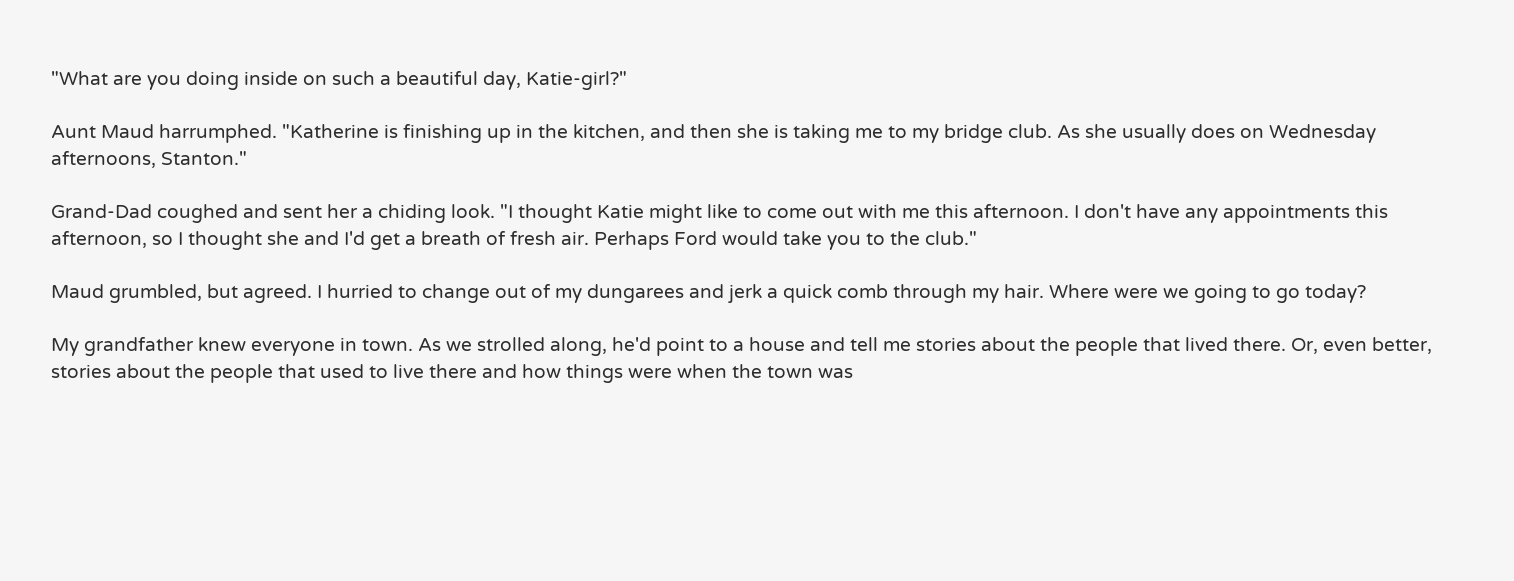"What are you doing inside on such a beautiful day, Katie-girl?"

Aunt Maud harrumphed. "Katherine is finishing up in the kitchen, and then she is taking me to my bridge club. As she usually does on Wednesday afternoons, Stanton."

Grand-Dad coughed and sent her a chiding look. "I thought Katie might like to come out with me this afternoon. I don't have any appointments this afternoon, so I thought she and I'd get a breath of fresh air. Perhaps Ford would take you to the club."

Maud grumbled, but agreed. I hurried to change out of my dungarees and jerk a quick comb through my hair. Where were we going to go today?

My grandfather knew everyone in town. As we strolled along, he'd point to a house and tell me stories about the people that lived there. Or, even better, stories about the people that used to live there and how things were when the town was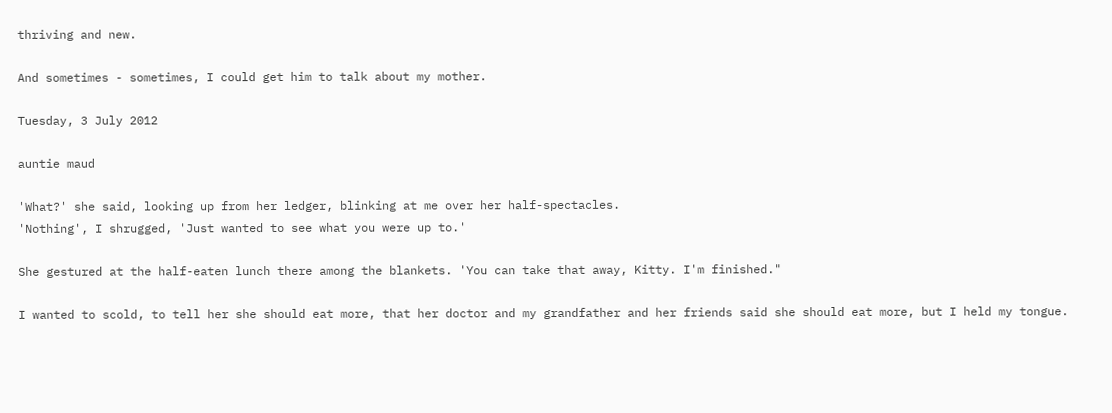thriving and new.

And sometimes - sometimes, I could get him to talk about my mother.

Tuesday, 3 July 2012

auntie maud

'What?' she said, looking up from her ledger, blinking at me over her half-spectacles.
'Nothing', I shrugged, 'Just wanted to see what you were up to.'

She gestured at the half-eaten lunch there among the blankets. 'You can take that away, Kitty. I'm finished."

I wanted to scold, to tell her she should eat more, that her doctor and my grandfather and her friends said she should eat more, but I held my tongue.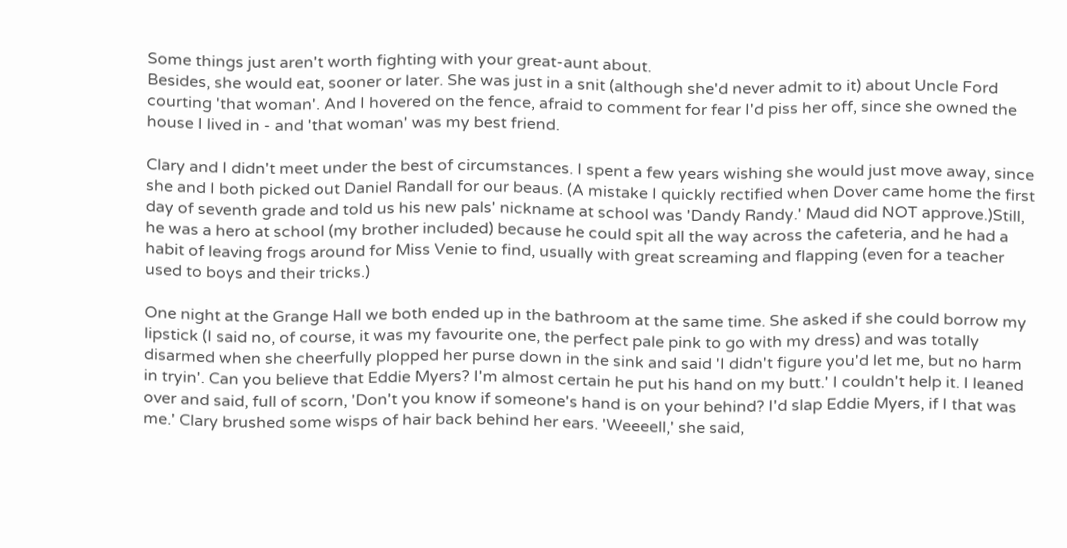Some things just aren't worth fighting with your great-aunt about.
Besides, she would eat, sooner or later. She was just in a snit (although she'd never admit to it) about Uncle Ford courting 'that woman'. And I hovered on the fence, afraid to comment for fear I'd piss her off, since she owned the house I lived in - and 'that woman' was my best friend.

Clary and I didn't meet under the best of circumstances. I spent a few years wishing she would just move away, since she and I both picked out Daniel Randall for our beaus. (A mistake I quickly rectified when Dover came home the first day of seventh grade and told us his new pals' nickname at school was 'Dandy Randy.' Maud did NOT approve.)Still, he was a hero at school (my brother included) because he could spit all the way across the cafeteria, and he had a habit of leaving frogs around for Miss Venie to find, usually with great screaming and flapping (even for a teacher used to boys and their tricks.)

One night at the Grange Hall we both ended up in the bathroom at the same time. She asked if she could borrow my lipstick (I said no, of course, it was my favourite one, the perfect pale pink to go with my dress) and was totally disarmed when she cheerfully plopped her purse down in the sink and said 'I didn't figure you'd let me, but no harm in tryin'. Can you believe that Eddie Myers? I'm almost certain he put his hand on my butt.' I couldn't help it. I leaned over and said, full of scorn, 'Don't you know if someone's hand is on your behind? I'd slap Eddie Myers, if I that was me.' Clary brushed some wisps of hair back behind her ears. 'Weeeell,' she said,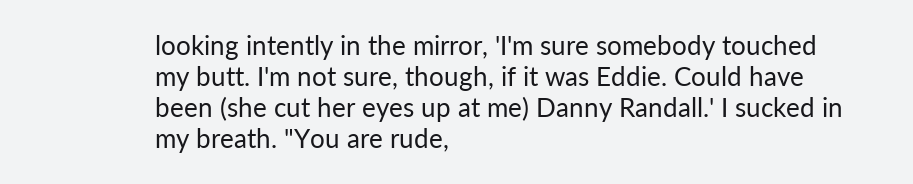looking intently in the mirror, 'I'm sure somebody touched my butt. I'm not sure, though, if it was Eddie. Could have been (she cut her eyes up at me) Danny Randall.' I sucked in my breath. "You are rude,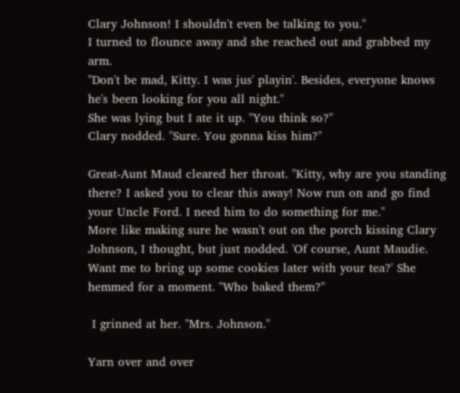Clary Johnson! I shouldn't even be talking to you."
I turned to flounce away and she reached out and grabbed my arm.
"Don't be mad, Kitty. I was jus' playin'. Besides, everyone knows he's been looking for you all night."
She was lying but I ate it up. "You think so?"
Clary nodded. "Sure. You gonna kiss him?"

Great-Aunt Maud cleared her throat. "Kitty, why are you standing there? I asked you to clear this away! Now run on and go find your Uncle Ford. I need him to do something for me."
More like making sure he wasn't out on the porch kissing Clary Johnson, I thought, but just nodded. 'Of course, Aunt Maudie. Want me to bring up some cookies later with your tea?' She hemmed for a moment. "Who baked them?"

 I grinned at her. "Mrs. Johnson."

Yarn over and over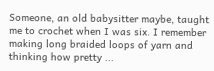Someone, an old babysitter maybe, taught me to crochet when I was six. I remember making long braided loops of yarn and thinking how pretty ...